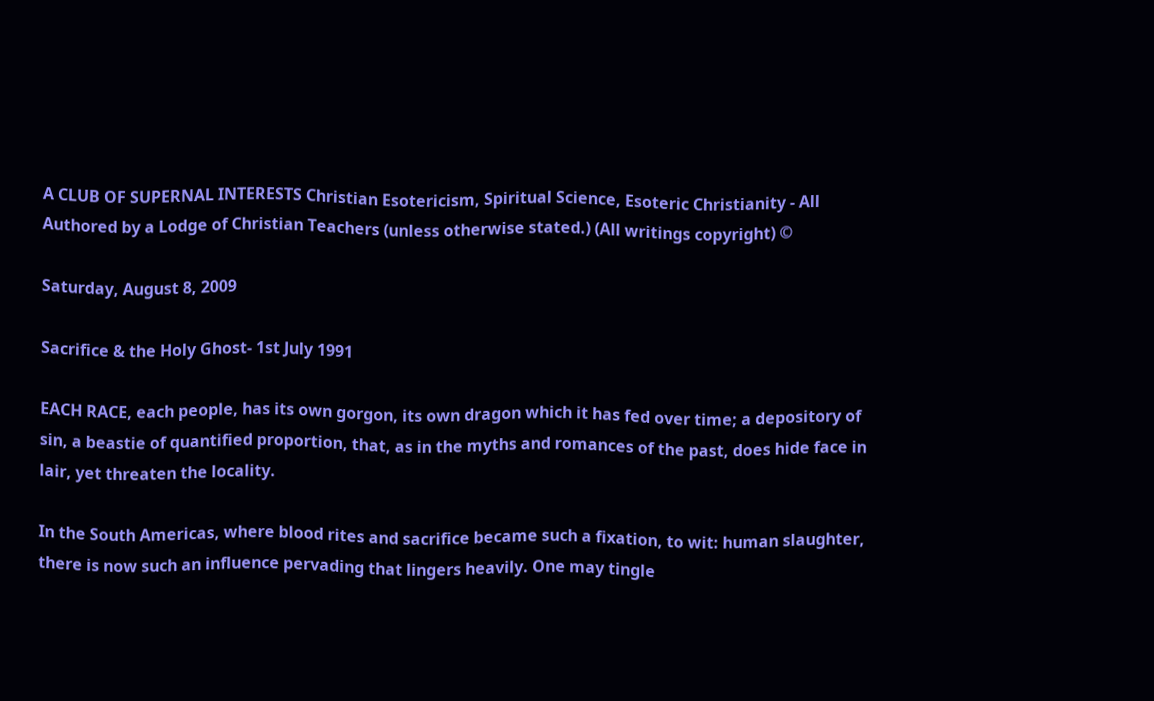A CLUB OF SUPERNAL INTERESTS Christian Esotericism, Spiritual Science, Esoteric Christianity - All Authored by a Lodge of Christian Teachers (unless otherwise stated.) (All writings copyright) ©

Saturday, August 8, 2009

Sacrifice & the Holy Ghost- 1st July 1991

EACH RACE, each people, has its own gorgon, its own dragon which it has fed over time; a depository of sin, a beastie of quantified proportion, that, as in the myths and romances of the past, does hide face in lair, yet threaten the locality.

In the South Americas, where blood rites and sacrifice became such a fixation, to wit: human slaughter, there is now such an influence pervading that lingers heavily. One may tingle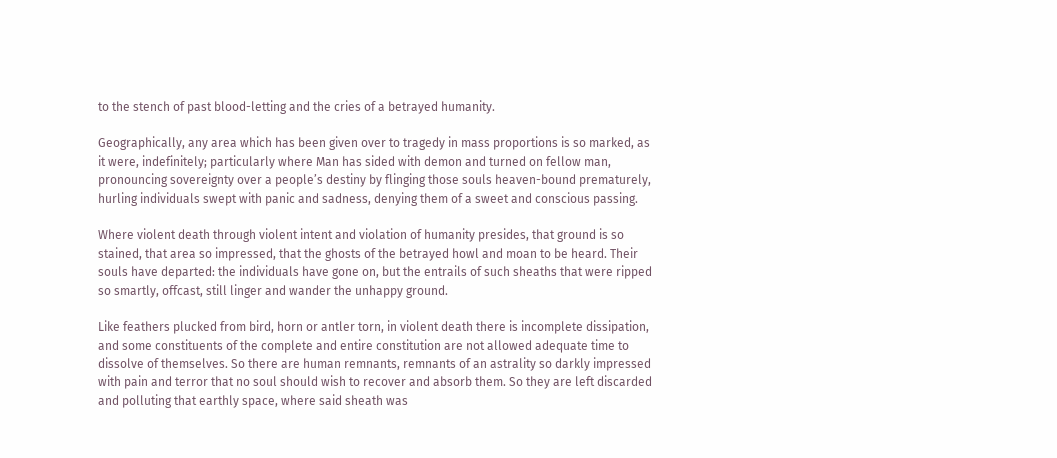to the stench of past blood-letting and the cries of a betrayed humanity.

Geographically, any area which has been given over to tragedy in mass proportions is so marked, as it were, indefinitely; particularly where Man has sided with demon and turned on fellow man, pronouncing sovereignty over a people’s destiny by flinging those souls heaven-bound prematurely, hurling individuals swept with panic and sadness, denying them of a sweet and conscious passing.

Where violent death through violent intent and violation of humanity presides, that ground is so stained, that area so impressed, that the ghosts of the betrayed howl and moan to be heard. Their souls have departed: the individuals have gone on, but the entrails of such sheaths that were ripped so smartly, offcast, still linger and wander the unhappy ground.

Like feathers plucked from bird, horn or antler torn, in violent death there is incomplete dissipation, and some constituents of the complete and entire constitution are not allowed adequate time to dissolve of themselves. So there are human remnants, remnants of an astrality so darkly impressed with pain and terror that no soul should wish to recover and absorb them. So they are left discarded and polluting that earthly space, where said sheath was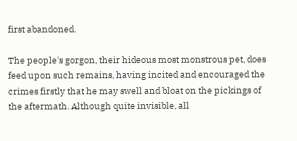first abandoned.

The people's gorgon, their hideous most monstrous pet, does feed upon such remains, having incited and encouraged the crimes firstly that he may swell and bloat on the pickings of the aftermath. Although quite invisible, all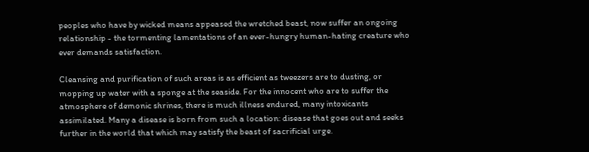peoples who have by wicked means appeased the wretched beast, now suffer an ongoing relationship - the tormenting lamentations of an ever-hungry human-hating creature who ever demands satisfaction.

Cleansing and purification of such areas is as efficient as tweezers are to dusting, or mopping up water with a sponge at the seaside. For the innocent who are to suffer the atmosphere of demonic shrines, there is much illness endured, many intoxicants assimilated. Many a disease is born from such a location: disease that goes out and seeks further in the world that which may satisfy the beast of sacrificial urge.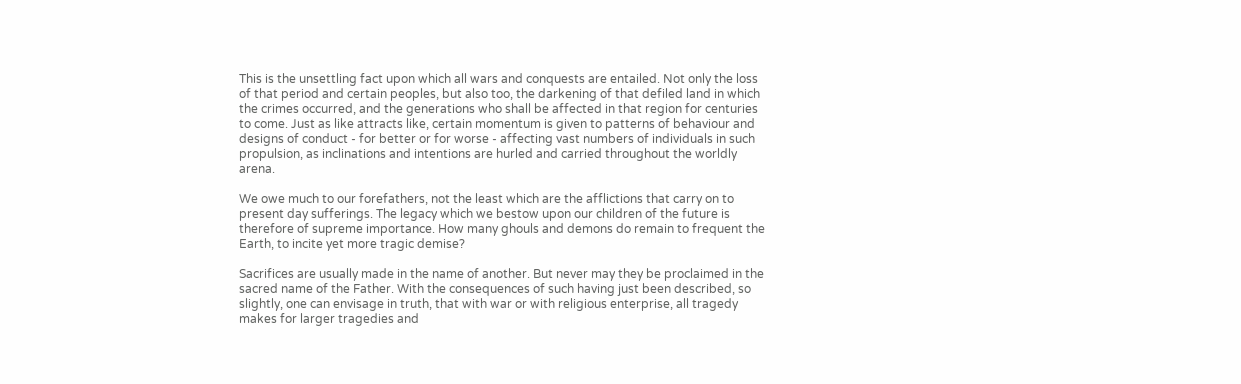This is the unsettling fact upon which all wars and conquests are entailed. Not only the loss of that period and certain peoples, but also too, the darkening of that defiled land in which the crimes occurred, and the generations who shall be affected in that region for centuries to come. Just as like attracts like, certain momentum is given to patterns of behaviour and designs of conduct - for better or for worse - affecting vast numbers of individuals in such propulsion, as inclinations and intentions are hurled and carried throughout the worldly arena.

We owe much to our forefathers, not the least which are the afflictions that carry on to present day sufferings. The legacy which we bestow upon our children of the future is therefore of supreme importance. How many ghouls and demons do remain to frequent the Earth, to incite yet more tragic demise?

Sacrifices are usually made in the name of another. But never may they be proclaimed in the sacred name of the Father. With the consequences of such having just been described, so slightly, one can envisage in truth, that with war or with religious enterprise, all tragedy makes for larger tragedies and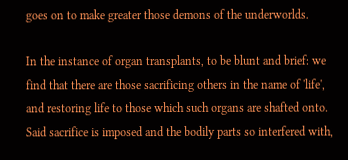goes on to make greater those demons of the underworlds.

In the instance of organ transplants, to be blunt and brief: we find that there are those sacrificing others in the name of 'life', and restoring life to those which such organs are shafted onto. Said sacrifice is imposed and the bodily parts so interfered with,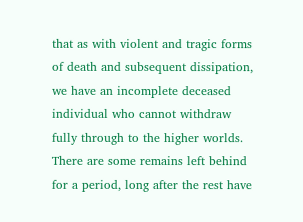that as with violent and tragic forms of death and subsequent dissipation, we have an incomplete deceased individual who cannot withdraw fully through to the higher worlds. There are some remains left behind for a period, long after the rest have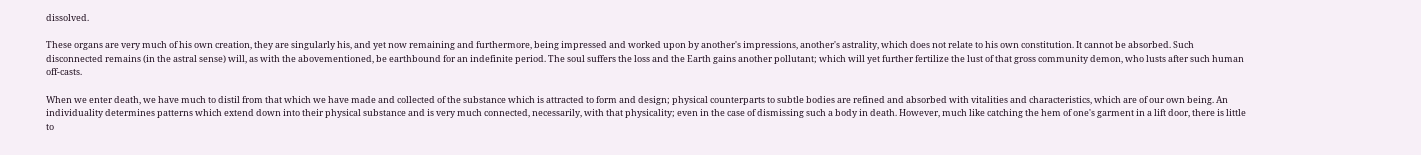dissolved.

These organs are very much of his own creation, they are singularly his, and yet now remaining and furthermore, being impressed and worked upon by another's impressions, another's astrality, which does not relate to his own constitution. It cannot be absorbed. Such disconnected remains (in the astral sense) will, as with the abovementioned, be earthbound for an indefinite period. The soul suffers the loss and the Earth gains another pollutant; which will yet further fertilize the lust of that gross community demon, who lusts after such human off-casts.

When we enter death, we have much to distil from that which we have made and collected of the substance which is attracted to form and design; physical counterparts to subtle bodies are refined and absorbed with vitalities and characteristics, which are of our own being. An individuality determines patterns which extend down into their physical substance and is very much connected, necessarily, with that physicality; even in the case of dismissing such a body in death. However, much like catching the hem of one's garment in a lift door, there is little to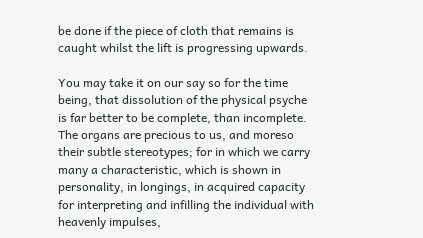be done if the piece of cloth that remains is caught whilst the lift is progressing upwards.

You may take it on our say so for the time being, that dissolution of the physical psyche is far better to be complete, than incomplete. The organs are precious to us, and moreso their subtle stereotypes; for in which we carry many a characteristic, which is shown in personality, in longings, in acquired capacity for interpreting and infilling the individual with heavenly impulses,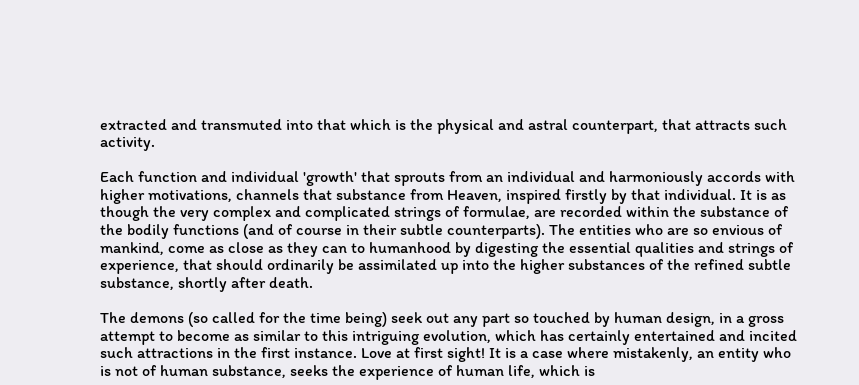extracted and transmuted into that which is the physical and astral counterpart, that attracts such activity.

Each function and individual 'growth' that sprouts from an individual and harmoniously accords with higher motivations, channels that substance from Heaven, inspired firstly by that individual. It is as though the very complex and complicated strings of formulae, are recorded within the substance of the bodily functions (and of course in their subtle counterparts). The entities who are so envious of mankind, come as close as they can to humanhood by digesting the essential qualities and strings of experience, that should ordinarily be assimilated up into the higher substances of the refined subtle substance, shortly after death.

The demons (so called for the time being) seek out any part so touched by human design, in a gross attempt to become as similar to this intriguing evolution, which has certainly entertained and incited such attractions in the first instance. Love at first sight! It is a case where mistakenly, an entity who is not of human substance, seeks the experience of human life, which is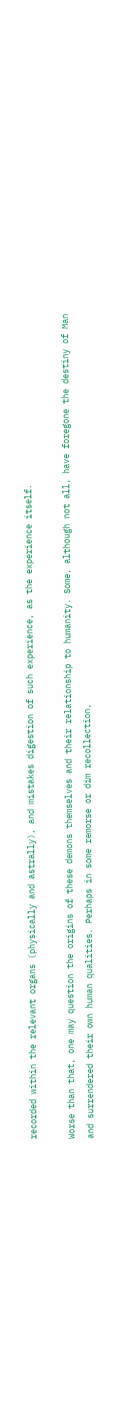recorded within the relevant organs (physically and astrally), and mistakes digestion of such experience, as the experience itself.

Worse than that, one may question the origins of these demons themselves and their relationship to humanity. Some, although not all, have foregone the destiny of Man and surrendered their own human qualities. Perhaps in some remorse or dim recollection,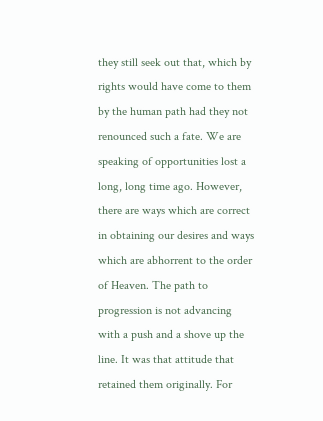they still seek out that, which by rights would have come to them by the human path had they not renounced such a fate. We are speaking of opportunities lost a long, long time ago. However, there are ways which are correct in obtaining our desires and ways which are abhorrent to the order of Heaven. The path to progression is not advancing with a push and a shove up the line. It was that attitude that retained them originally. For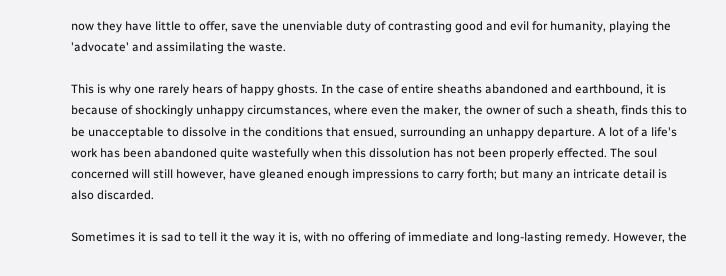now they have little to offer, save the unenviable duty of contrasting good and evil for humanity, playing the 'advocate' and assimilating the waste.

This is why one rarely hears of happy ghosts. In the case of entire sheaths abandoned and earthbound, it is because of shockingly unhappy circumstances, where even the maker, the owner of such a sheath, finds this to be unacceptable to dissolve in the conditions that ensued, surrounding an unhappy departure. A lot of a life's work has been abandoned quite wastefully when this dissolution has not been properly effected. The soul concerned will still however, have gleaned enough impressions to carry forth; but many an intricate detail is also discarded.

Sometimes it is sad to tell it the way it is, with no offering of immediate and long-lasting remedy. However, the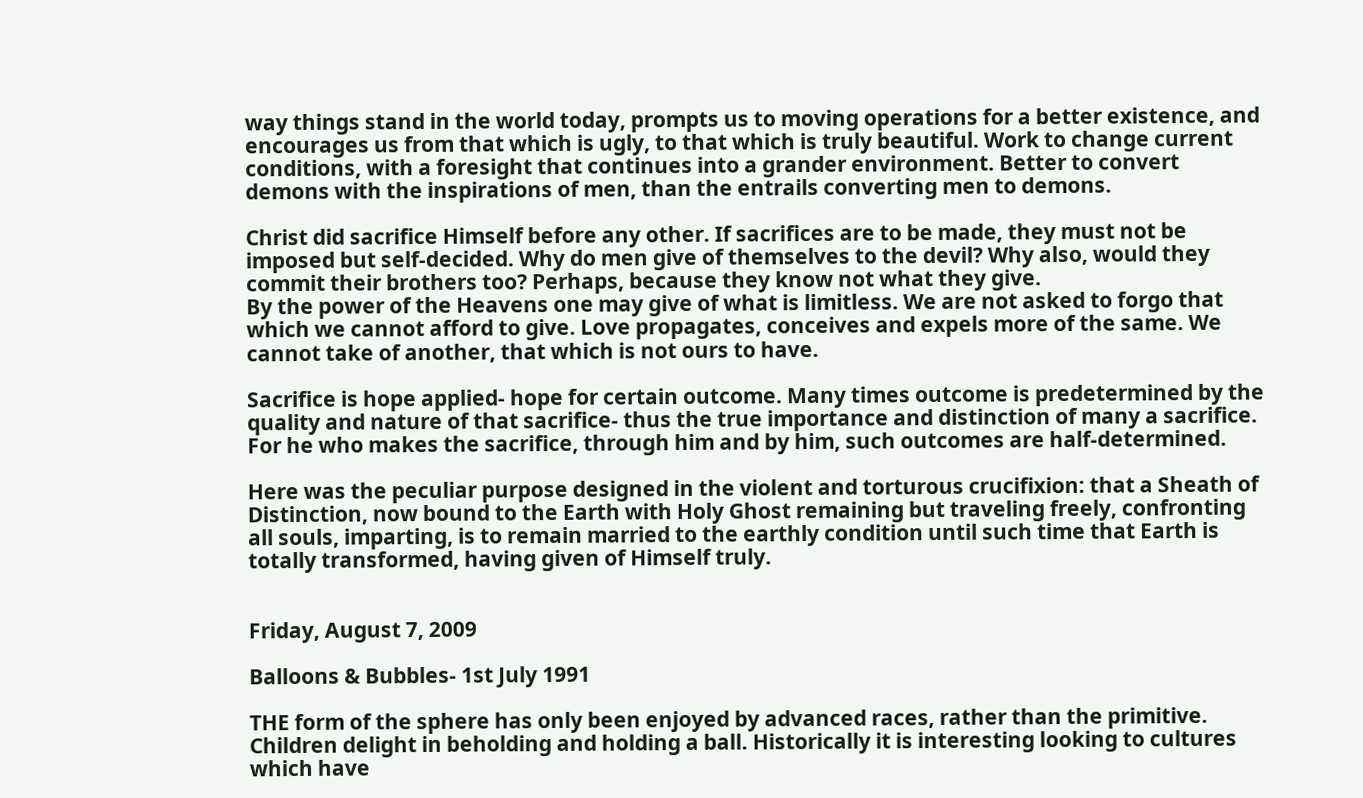way things stand in the world today, prompts us to moving operations for a better existence, and encourages us from that which is ugly, to that which is truly beautiful. Work to change current conditions, with a foresight that continues into a grander environment. Better to convert demons with the inspirations of men, than the entrails converting men to demons.

Christ did sacrifice Himself before any other. If sacrifices are to be made, they must not be imposed but self-decided. Why do men give of themselves to the devil? Why also, would they commit their brothers too? Perhaps, because they know not what they give.
By the power of the Heavens one may give of what is limitless. We are not asked to forgo that which we cannot afford to give. Love propagates, conceives and expels more of the same. We cannot take of another, that which is not ours to have.

Sacrifice is hope applied- hope for certain outcome. Many times outcome is predetermined by the quality and nature of that sacrifice- thus the true importance and distinction of many a sacrifice. For he who makes the sacrifice, through him and by him, such outcomes are half-determined.

Here was the peculiar purpose designed in the violent and torturous crucifixion: that a Sheath of Distinction, now bound to the Earth with Holy Ghost remaining but traveling freely, confronting all souls, imparting, is to remain married to the earthly condition until such time that Earth is totally transformed, having given of Himself truly.


Friday, August 7, 2009

Balloons & Bubbles- 1st July 1991

THE form of the sphere has only been enjoyed by advanced races, rather than the primitive. Children delight in beholding and holding a ball. Historically it is interesting looking to cultures which have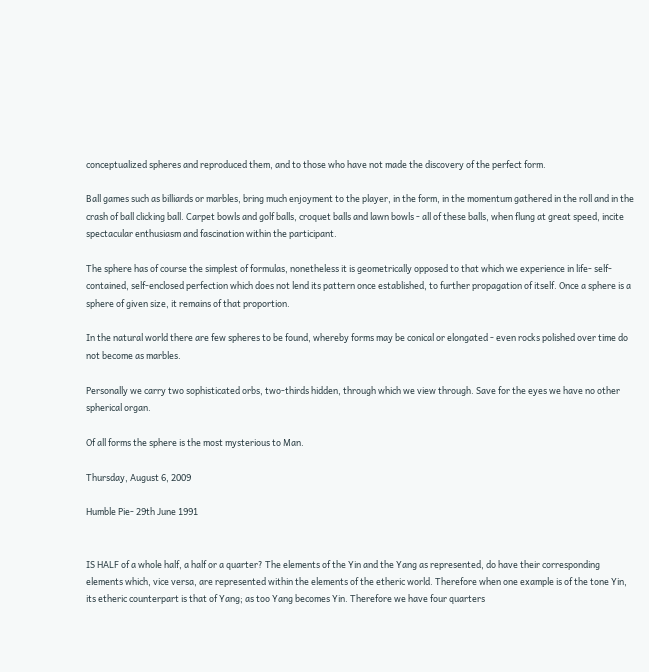conceptualized spheres and reproduced them, and to those who have not made the discovery of the perfect form.

Ball games such as billiards or marbles, bring much enjoyment to the player, in the form, in the momentum gathered in the roll and in the crash of ball clicking ball. Carpet bowls and golf balls, croquet balls and lawn bowls - all of these balls, when flung at great speed, incite spectacular enthusiasm and fascination within the participant.

The sphere has of course the simplest of formulas, nonetheless it is geometrically opposed to that which we experience in life- self-contained, self-enclosed perfection which does not lend its pattern once established, to further propagation of itself. Once a sphere is a sphere of given size, it remains of that proportion.

In the natural world there are few spheres to be found, whereby forms may be conical or elongated - even rocks polished over time do not become as marbles.

Personally we carry two sophisticated orbs, two-thirds hidden, through which we view through. Save for the eyes we have no other spherical organ.

Of all forms the sphere is the most mysterious to Man.

Thursday, August 6, 2009

Humble Pie- 29th June 1991


IS HALF of a whole half, a half or a quarter? The elements of the Yin and the Yang as represented, do have their corresponding elements which, vice versa, are represented within the elements of the etheric world. Therefore when one example is of the tone Yin, its etheric counterpart is that of Yang; as too Yang becomes Yin. Therefore we have four quarters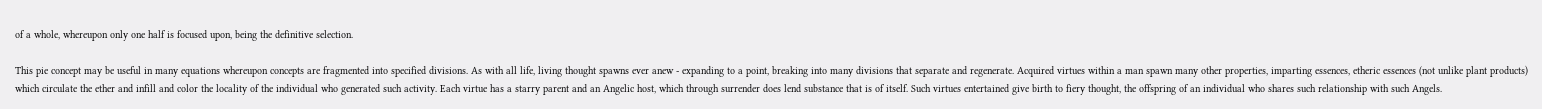of a whole, whereupon only one half is focused upon, being the definitive selection.

This pie concept may be useful in many equations whereupon concepts are fragmented into specified divisions. As with all life, living thought spawns ever anew - expanding to a point, breaking into many divisions that separate and regenerate. Acquired virtues within a man spawn many other properties, imparting essences, etheric essences (not unlike plant products) which circulate the ether and infill and color the locality of the individual who generated such activity. Each virtue has a starry parent and an Angelic host, which through surrender does lend substance that is of itself. Such virtues entertained give birth to fiery thought, the offspring of an individual who shares such relationship with such Angels.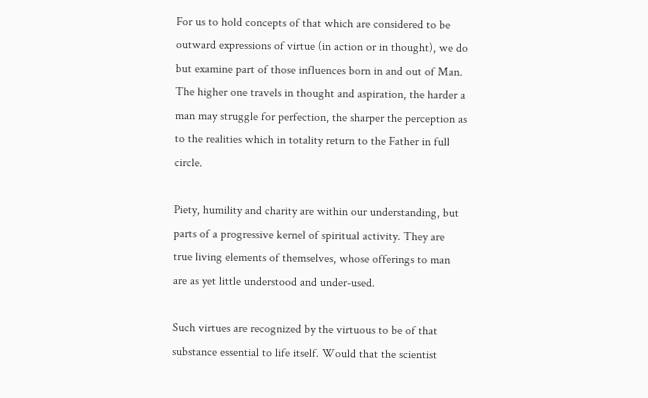For us to hold concepts of that which are considered to be outward expressions of virtue (in action or in thought), we do but examine part of those influences born in and out of Man. The higher one travels in thought and aspiration, the harder a man may struggle for perfection, the sharper the perception as to the realities which in totality return to the Father in full circle.

Piety, humility and charity are within our understanding, but parts of a progressive kernel of spiritual activity. They are true living elements of themselves, whose offerings to man are as yet little understood and under-used.

Such virtues are recognized by the virtuous to be of that substance essential to life itself. Would that the scientist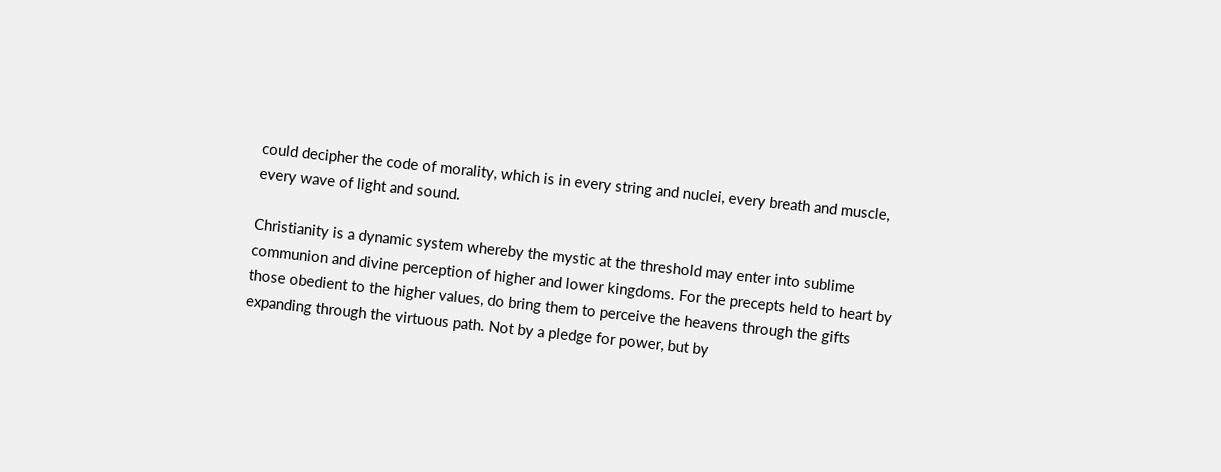could decipher the code of morality, which is in every string and nuclei, every breath and muscle, every wave of light and sound.

Christianity is a dynamic system whereby the mystic at the threshold may enter into sublime communion and divine perception of higher and lower kingdoms. For the precepts held to heart by those obedient to the higher values, do bring them to perceive the heavens through the gifts expanding through the virtuous path. Not by a pledge for power, but by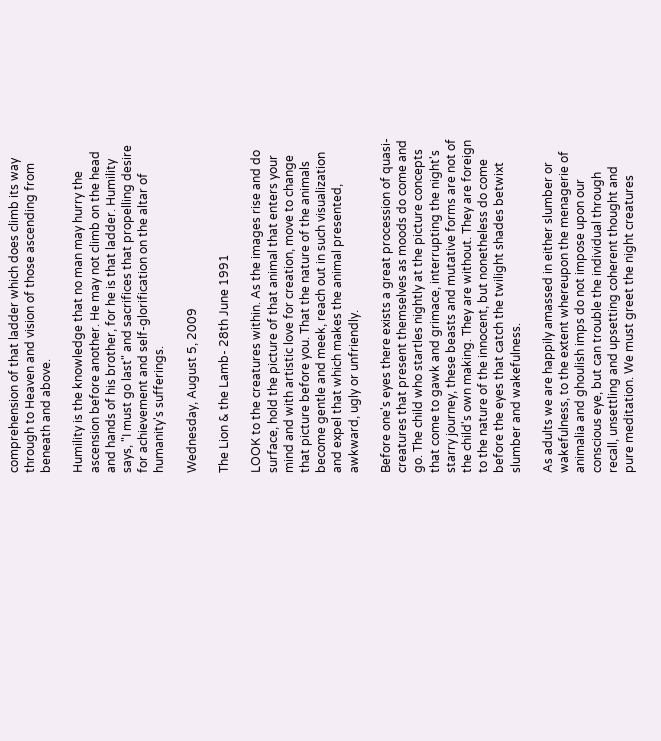comprehension of that ladder which does climb its way through to Heaven and vision of those ascending from beneath and above.

Humility is the knowledge that no man may hurry the ascension before another. He may not climb on the head and hands of his brother, for he is that ladder. Humility says, "I must go last" and sacrifices that propelling desire for achievement and self-glorification on the altar of humanity's sufferings.

Wednesday, August 5, 2009

The Lion & the Lamb- 28th June 1991

LOOK to the creatures within. As the images rise and do surface, hold the picture of that animal that enters your mind and with artistic love for creation, move to change that picture before you. That the nature of the animals become gentle and meek, reach out in such visualization and expel that which makes the animal presented, awkward, ugly or unfriendly.

Before one's eyes there exists a great procession of quasi-creatures that present themselves as moods do come and go. The child who startles nightly at the picture concepts that come to gawk and grimace, interrupting the night's starry journey, these beasts and mutative forms are not of the child's own making. They are without. They are foreign to the nature of the innocent, but nonetheless do come before the eyes that catch the twilight shades betwixt slumber and wakefulness.

As adults we are happily amassed in either slumber or wakefulness, to the extent whereupon the menagerie of animalia and ghoulish imps do not impose upon our conscious eye, but can trouble the individual through recall, unsettling and upsetting coherent thought and pure meditation. We must greet the night creatures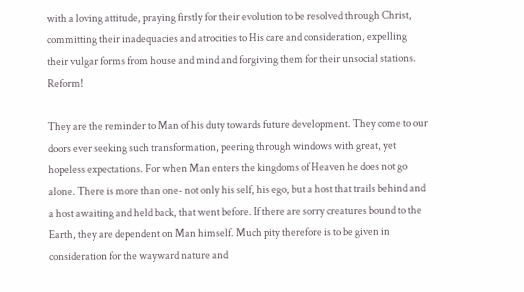with a loving attitude, praying firstly for their evolution to be resolved through Christ, committing their inadequacies and atrocities to His care and consideration, expelling their vulgar forms from house and mind and forgiving them for their unsocial stations. Reform!

They are the reminder to Man of his duty towards future development. They come to our doors ever seeking such transformation, peering through windows with great, yet hopeless expectations. For when Man enters the kingdoms of Heaven he does not go alone. There is more than one- not only his self, his ego, but a host that trails behind and a host awaiting and held back, that went before. If there are sorry creatures bound to the Earth, they are dependent on Man himself. Much pity therefore is to be given in consideration for the wayward nature and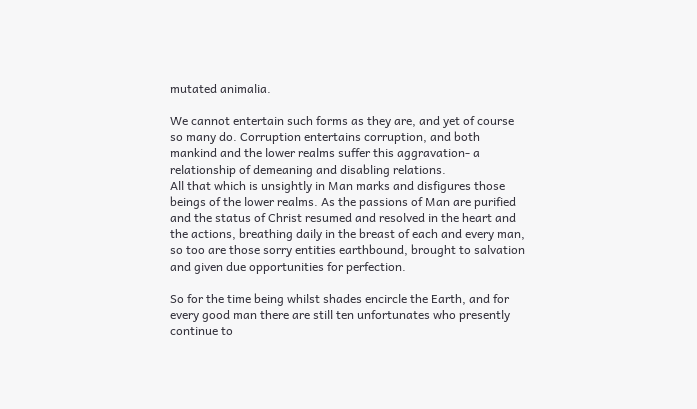mutated animalia.

We cannot entertain such forms as they are, and yet of course so many do. Corruption entertains corruption, and both mankind and the lower realms suffer this aggravation- a relationship of demeaning and disabling relations.
All that which is unsightly in Man marks and disfigures those beings of the lower realms. As the passions of Man are purified and the status of Christ resumed and resolved in the heart and the actions, breathing daily in the breast of each and every man, so too are those sorry entities earthbound, brought to salvation and given due opportunities for perfection.

So for the time being whilst shades encircle the Earth, and for every good man there are still ten unfortunates who presently continue to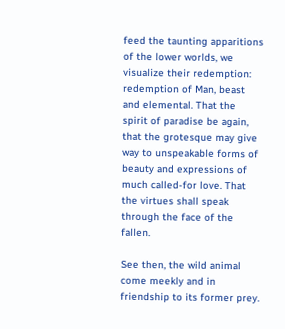feed the taunting apparitions of the lower worlds, we visualize their redemption: redemption of Man, beast and elemental. That the spirit of paradise be again, that the grotesque may give way to unspeakable forms of beauty and expressions of much called-for love. That the virtues shall speak through the face of the fallen.

See then, the wild animal come meekly and in friendship to its former prey.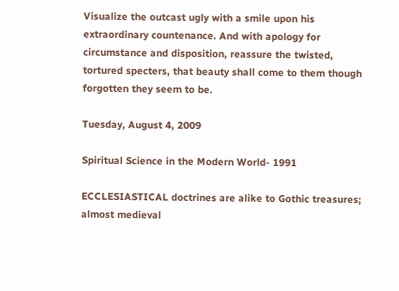Visualize the outcast ugly with a smile upon his extraordinary countenance. And with apology for circumstance and disposition, reassure the twisted, tortured specters, that beauty shall come to them though forgotten they seem to be.

Tuesday, August 4, 2009

Spiritual Science in the Modern World- 1991

ECCLESIASTICAL doctrines are alike to Gothic treasures; almost medieval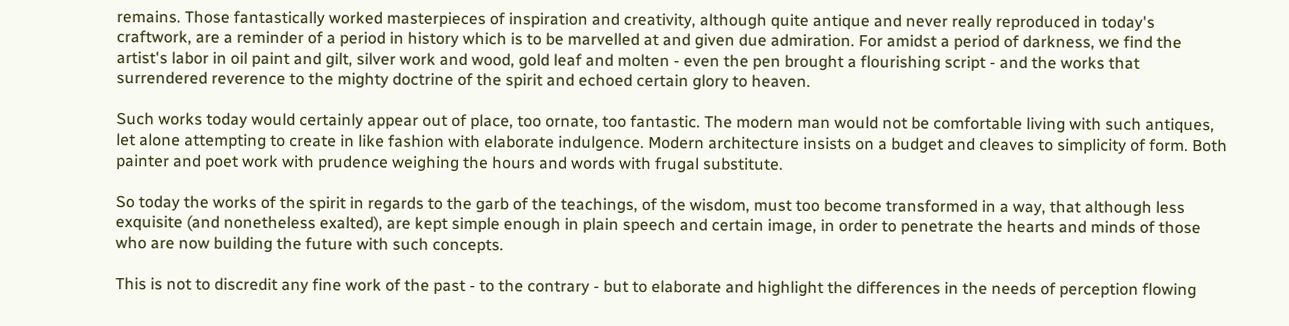remains. Those fantastically worked masterpieces of inspiration and creativity, although quite antique and never really reproduced in today's craftwork, are a reminder of a period in history which is to be marvelled at and given due admiration. For amidst a period of darkness, we find the artist's labor in oil paint and gilt, silver work and wood, gold leaf and molten - even the pen brought a flourishing script - and the works that surrendered reverence to the mighty doctrine of the spirit and echoed certain glory to heaven.

Such works today would certainly appear out of place, too ornate, too fantastic. The modern man would not be comfortable living with such antiques, let alone attempting to create in like fashion with elaborate indulgence. Modern architecture insists on a budget and cleaves to simplicity of form. Both painter and poet work with prudence weighing the hours and words with frugal substitute.

So today the works of the spirit in regards to the garb of the teachings, of the wisdom, must too become transformed in a way, that although less exquisite (and nonetheless exalted), are kept simple enough in plain speech and certain image, in order to penetrate the hearts and minds of those who are now building the future with such concepts.

This is not to discredit any fine work of the past - to the contrary - but to elaborate and highlight the differences in the needs of perception flowing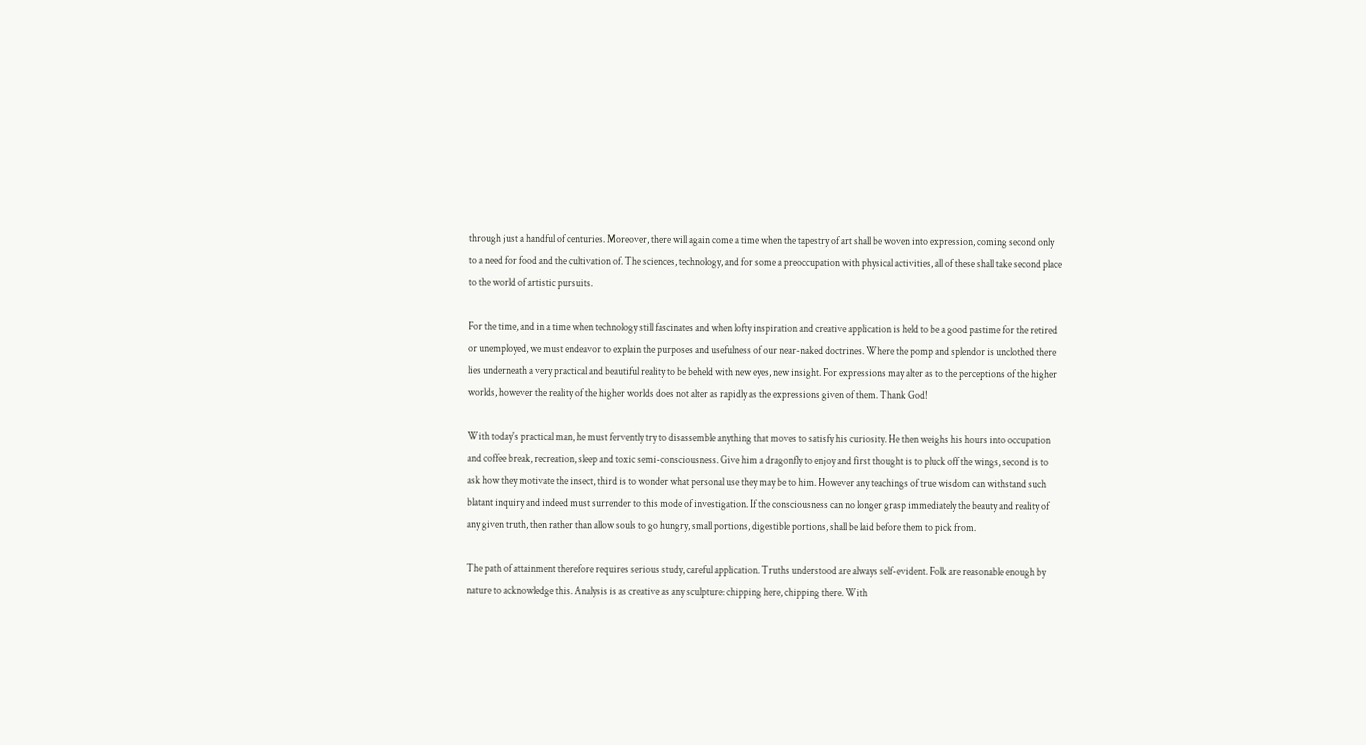through just a handful of centuries. Moreover, there will again come a time when the tapestry of art shall be woven into expression, coming second only to a need for food and the cultivation of. The sciences, technology, and for some a preoccupation with physical activities, all of these shall take second place to the world of artistic pursuits.

For the time, and in a time when technology still fascinates and when lofty inspiration and creative application is held to be a good pastime for the retired or unemployed, we must endeavor to explain the purposes and usefulness of our near-naked doctrines. Where the pomp and splendor is unclothed there lies underneath a very practical and beautiful reality to be beheld with new eyes, new insight. For expressions may alter as to the perceptions of the higher worlds, however the reality of the higher worlds does not alter as rapidly as the expressions given of them. Thank God!

With today's practical man, he must fervently try to disassemble anything that moves to satisfy his curiosity. He then weighs his hours into occupation and coffee break, recreation, sleep and toxic semi-consciousness. Give him a dragonfly to enjoy and first thought is to pluck off the wings, second is to ask how they motivate the insect, third is to wonder what personal use they may be to him. However any teachings of true wisdom can withstand such blatant inquiry and indeed must surrender to this mode of investigation. If the consciousness can no longer grasp immediately the beauty and reality of any given truth, then rather than allow souls to go hungry, small portions, digestible portions, shall be laid before them to pick from.

The path of attainment therefore requires serious study, careful application. Truths understood are always self-evident. Folk are reasonable enough by nature to acknowledge this. Analysis is as creative as any sculpture: chipping here, chipping there. With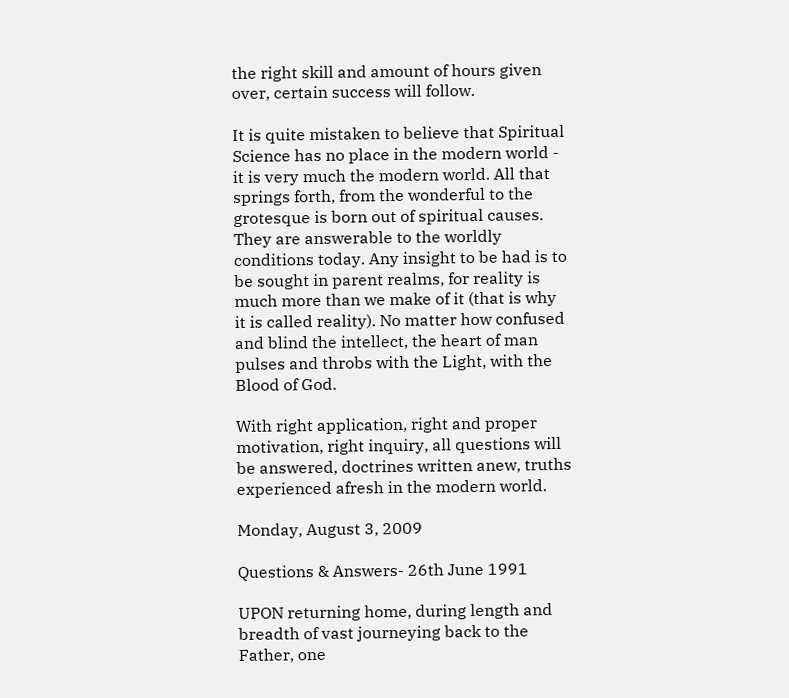the right skill and amount of hours given over, certain success will follow.

It is quite mistaken to believe that Spiritual Science has no place in the modern world - it is very much the modern world. All that springs forth, from the wonderful to the grotesque is born out of spiritual causes. They are answerable to the worldly conditions today. Any insight to be had is to be sought in parent realms, for reality is much more than we make of it (that is why it is called reality). No matter how confused and blind the intellect, the heart of man pulses and throbs with the Light, with the Blood of God.

With right application, right and proper motivation, right inquiry, all questions will be answered, doctrines written anew, truths experienced afresh in the modern world.

Monday, August 3, 2009

Questions & Answers- 26th June 1991

UPON returning home, during length and breadth of vast journeying back to the Father, one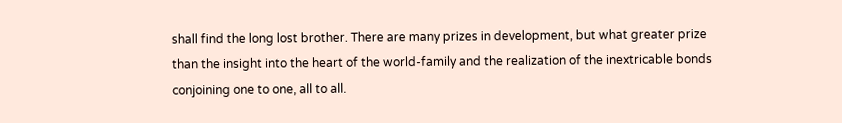shall find the long lost brother. There are many prizes in development, but what greater prize than the insight into the heart of the world-family and the realization of the inextricable bonds conjoining one to one, all to all.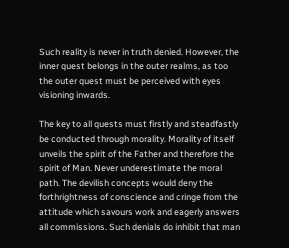Such reality is never in truth denied. However, the inner quest belongs in the outer realms, as too the outer quest must be perceived with eyes visioning inwards.

The key to all quests must firstly and steadfastly be conducted through morality. Morality of itself unveils the spirit of the Father and therefore the spirit of Man. Never underestimate the moral path. The devilish concepts would deny the forthrightness of conscience and cringe from the attitude which savours work and eagerly answers all commissions. Such denials do inhibit that man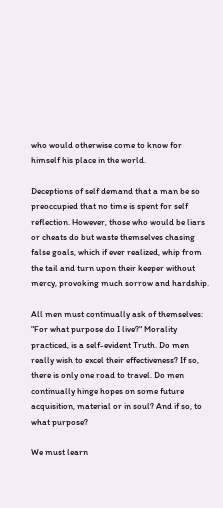who would otherwise come to know for himself his place in the world.

Deceptions of self demand that a man be so preoccupied that no time is spent for self reflection. However, those who would be liars or cheats do but waste themselves chasing false goals, which if ever realized, whip from the tail and turn upon their keeper without mercy, provoking much sorrow and hardship.

All men must continually ask of themselves: "For what purpose do I live?" Morality practiced, is a self-evident Truth. Do men really wish to excel their effectiveness? If so, there is only one road to travel. Do men continually hinge hopes on some future acquisition, material or in soul? And if so, to what purpose?

We must learn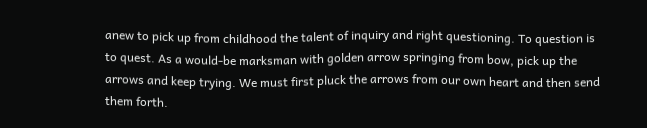anew to pick up from childhood the talent of inquiry and right questioning. To question is to quest. As a would-be marksman with golden arrow springing from bow, pick up the arrows and keep trying. We must first pluck the arrows from our own heart and then send them forth.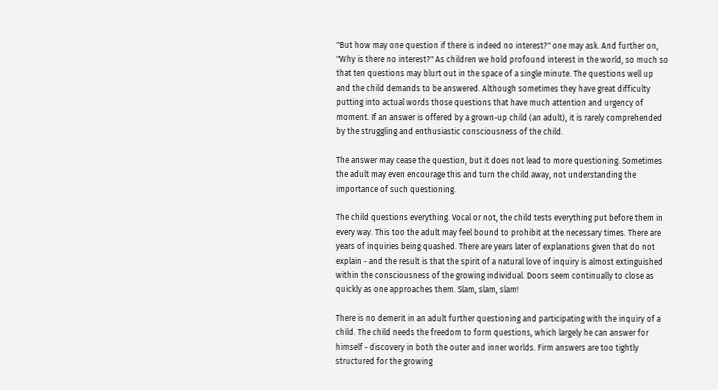"But how may one question if there is indeed no interest?" one may ask. And further on, "Why is there no interest?" As children we hold profound interest in the world, so much so that ten questions may blurt out in the space of a single minute. The questions well up and the child demands to be answered. Although sometimes they have great difficulty putting into actual words those questions that have much attention and urgency of moment. If an answer is offered by a grown-up child (an adult), it is rarely comprehended by the struggling and enthusiastic consciousness of the child.

The answer may cease the question, but it does not lead to more questioning. Sometimes the adult may even encourage this and turn the child away, not understanding the importance of such questioning.

The child questions everything. Vocal or not, the child tests everything put before them in every way. This too the adult may feel bound to prohibit at the necessary times. There are years of inquiries being quashed. There are years later of explanations given that do not explain - and the result is that the spirit of a natural love of inquiry is almost extinguished within the consciousness of the growing individual. Doors seem continually to close as quickly as one approaches them. Slam, slam, slam!

There is no demerit in an adult further questioning and participating with the inquiry of a child. The child needs the freedom to form questions, which largely he can answer for himself - discovery in both the outer and inner worlds. Firm answers are too tightly structured for the growing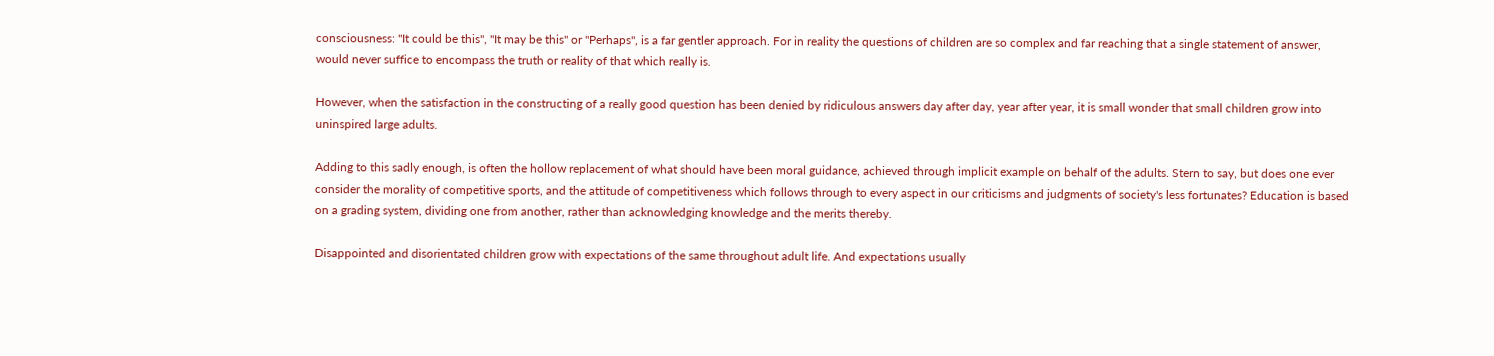consciousness: "It could be this", "It may be this" or "Perhaps", is a far gentler approach. For in reality the questions of children are so complex and far reaching that a single statement of answer, would never suffice to encompass the truth or reality of that which really is.

However, when the satisfaction in the constructing of a really good question has been denied by ridiculous answers day after day, year after year, it is small wonder that small children grow into uninspired large adults.

Adding to this sadly enough, is often the hollow replacement of what should have been moral guidance, achieved through implicit example on behalf of the adults. Stern to say, but does one ever consider the morality of competitive sports, and the attitude of competitiveness which follows through to every aspect in our criticisms and judgments of society's less fortunates? Education is based on a grading system, dividing one from another, rather than acknowledging knowledge and the merits thereby.

Disappointed and disorientated children grow with expectations of the same throughout adult life. And expectations usually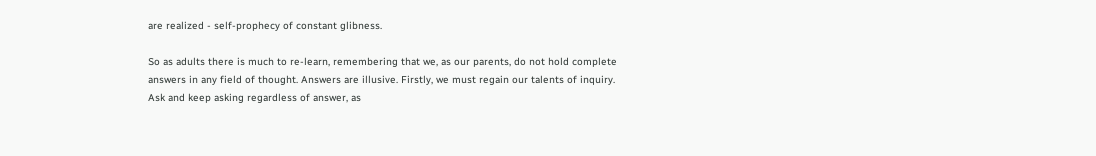are realized - self-prophecy of constant glibness.

So as adults there is much to re-learn, remembering that we, as our parents, do not hold complete answers in any field of thought. Answers are illusive. Firstly, we must regain our talents of inquiry. Ask and keep asking regardless of answer, as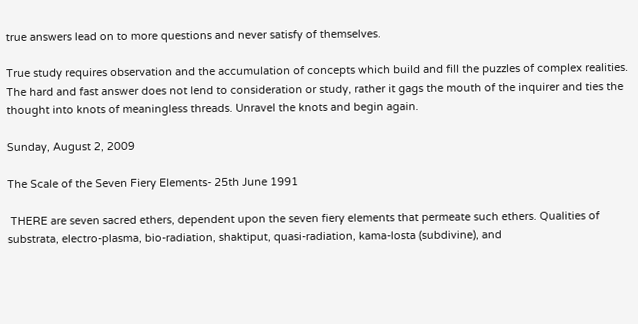true answers lead on to more questions and never satisfy of themselves.

True study requires observation and the accumulation of concepts which build and fill the puzzles of complex realities. The hard and fast answer does not lend to consideration or study, rather it gags the mouth of the inquirer and ties the thought into knots of meaningless threads. Unravel the knots and begin again.

Sunday, August 2, 2009

The Scale of the Seven Fiery Elements- 25th June 1991

 THERE are seven sacred ethers, dependent upon the seven fiery elements that permeate such ethers. Qualities of substrata, electro-plasma, bio-radiation, shaktiput, quasi-radiation, kama-losta (subdivine), and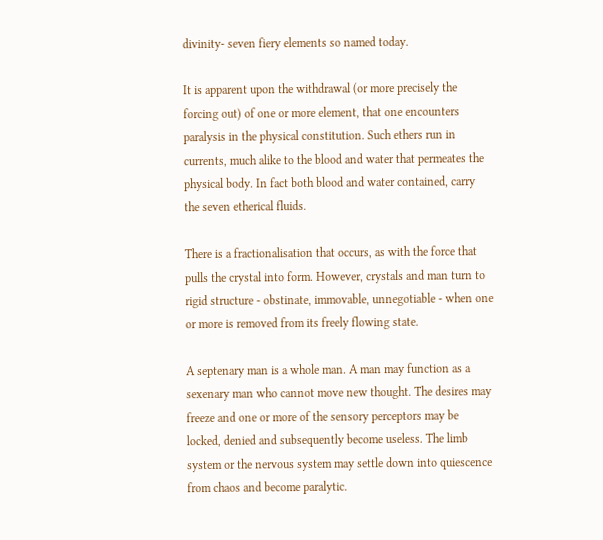divinity- seven fiery elements so named today.

It is apparent upon the withdrawal (or more precisely the forcing out) of one or more element, that one encounters paralysis in the physical constitution. Such ethers run in currents, much alike to the blood and water that permeates the physical body. In fact both blood and water contained, carry the seven etherical fluids.

There is a fractionalisation that occurs, as with the force that pulls the crystal into form. However, crystals and man turn to rigid structure - obstinate, immovable, unnegotiable - when one or more is removed from its freely flowing state.

A septenary man is a whole man. A man may function as a sexenary man who cannot move new thought. The desires may freeze and one or more of the sensory perceptors may be locked, denied and subsequently become useless. The limb system or the nervous system may settle down into quiescence from chaos and become paralytic.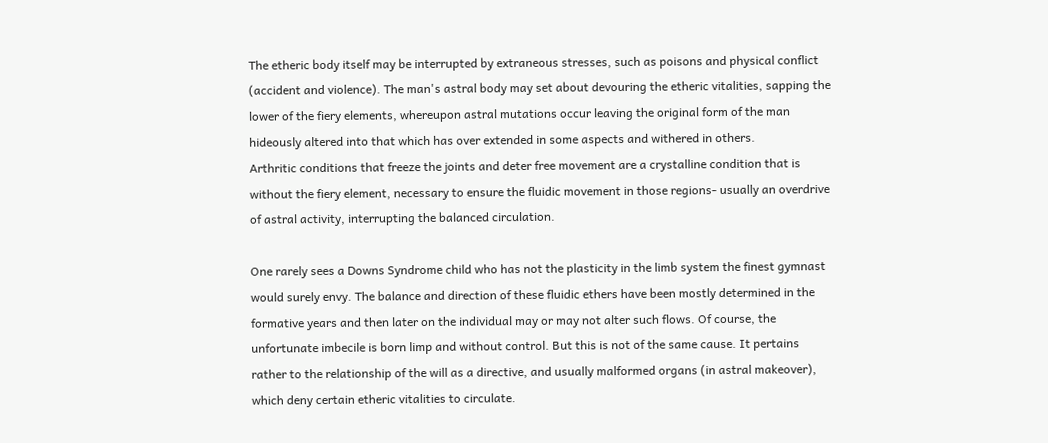The etheric body itself may be interrupted by extraneous stresses, such as poisons and physical conflict (accident and violence). The man's astral body may set about devouring the etheric vitalities, sapping the lower of the fiery elements, whereupon astral mutations occur leaving the original form of the man hideously altered into that which has over extended in some aspects and withered in others.
Arthritic conditions that freeze the joints and deter free movement are a crystalline condition that is without the fiery element, necessary to ensure the fluidic movement in those regions- usually an overdrive of astral activity, interrupting the balanced circulation.

One rarely sees a Downs Syndrome child who has not the plasticity in the limb system the finest gymnast would surely envy. The balance and direction of these fluidic ethers have been mostly determined in the formative years and then later on the individual may or may not alter such flows. Of course, the unfortunate imbecile is born limp and without control. But this is not of the same cause. It pertains rather to the relationship of the will as a directive, and usually malformed organs (in astral makeover), which deny certain etheric vitalities to circulate.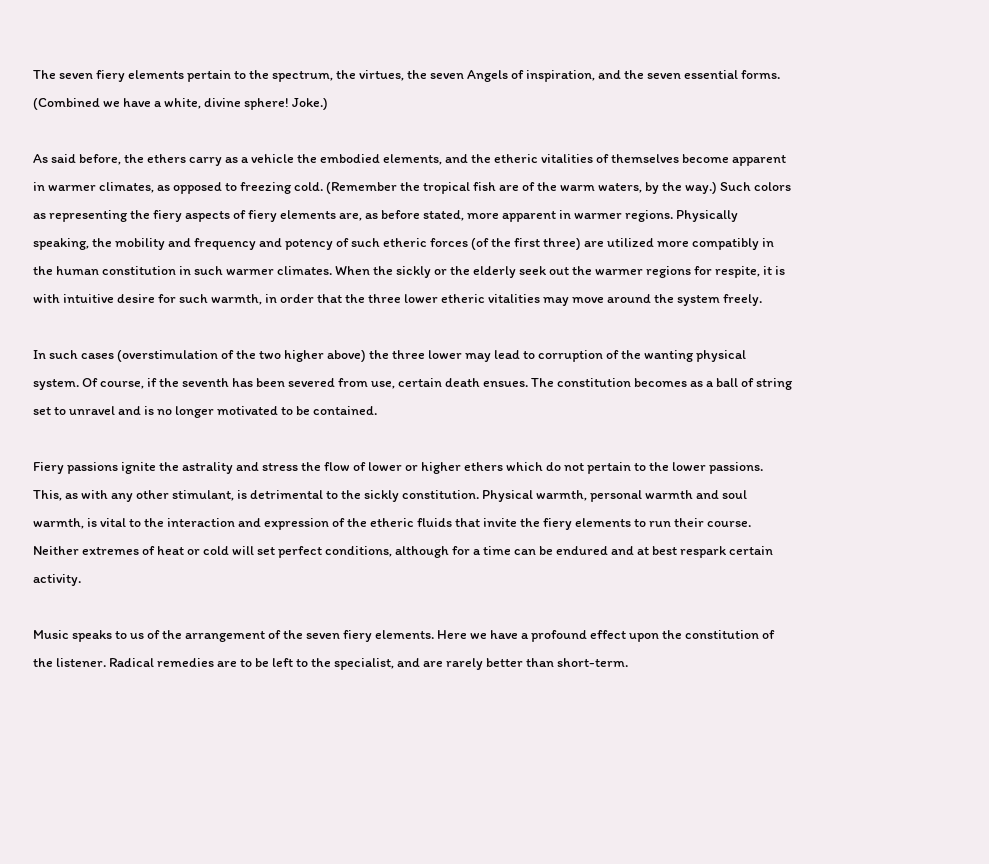The seven fiery elements pertain to the spectrum, the virtues, the seven Angels of inspiration, and the seven essential forms. (Combined we have a white, divine sphere! Joke.)

As said before, the ethers carry as a vehicle the embodied elements, and the etheric vitalities of themselves become apparent in warmer climates, as opposed to freezing cold. (Remember the tropical fish are of the warm waters, by the way.) Such colors as representing the fiery aspects of fiery elements are, as before stated, more apparent in warmer regions. Physically speaking, the mobility and frequency and potency of such etheric forces (of the first three) are utilized more compatibly in the human constitution in such warmer climates. When the sickly or the elderly seek out the warmer regions for respite, it is with intuitive desire for such warmth, in order that the three lower etheric vitalities may move around the system freely.

In such cases (overstimulation of the two higher above) the three lower may lead to corruption of the wanting physical system. Of course, if the seventh has been severed from use, certain death ensues. The constitution becomes as a ball of string set to unravel and is no longer motivated to be contained.

Fiery passions ignite the astrality and stress the flow of lower or higher ethers which do not pertain to the lower passions. This, as with any other stimulant, is detrimental to the sickly constitution. Physical warmth, personal warmth and soul warmth, is vital to the interaction and expression of the etheric fluids that invite the fiery elements to run their course. Neither extremes of heat or cold will set perfect conditions, although for a time can be endured and at best respark certain activity.

Music speaks to us of the arrangement of the seven fiery elements. Here we have a profound effect upon the constitution of the listener. Radical remedies are to be left to the specialist, and are rarely better than short-term.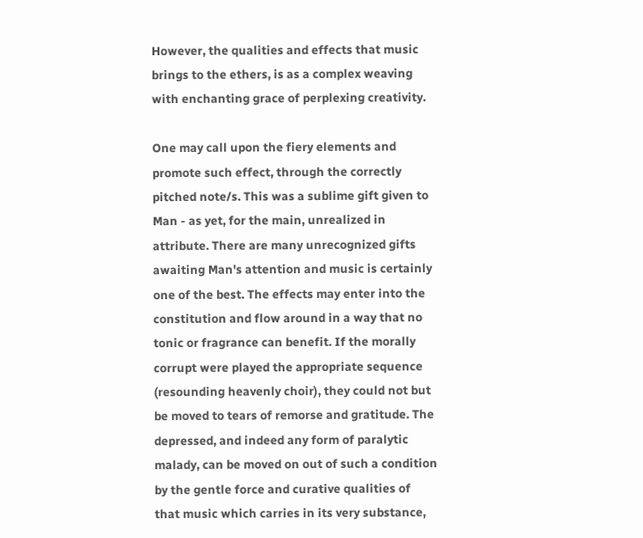However, the qualities and effects that music brings to the ethers, is as a complex weaving with enchanting grace of perplexing creativity.

One may call upon the fiery elements and promote such effect, through the correctly pitched note/s. This was a sublime gift given to Man - as yet, for the main, unrealized in attribute. There are many unrecognized gifts awaiting Man's attention and music is certainly one of the best. The effects may enter into the constitution and flow around in a way that no tonic or fragrance can benefit. If the morally corrupt were played the appropriate sequence (resounding heavenly choir), they could not but be moved to tears of remorse and gratitude. The depressed, and indeed any form of paralytic malady, can be moved on out of such a condition by the gentle force and curative qualities of that music which carries in its very substance,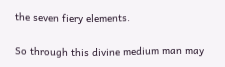the seven fiery elements.

So through this divine medium man may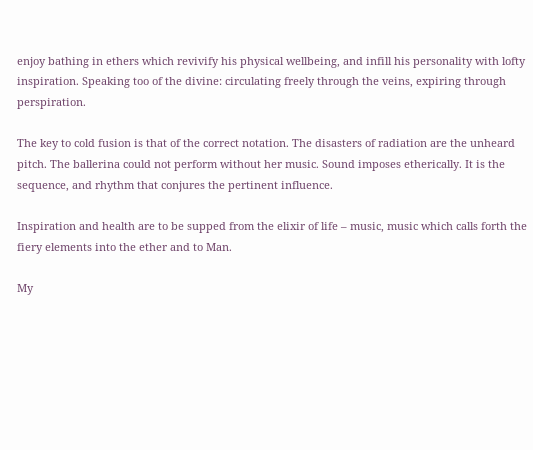enjoy bathing in ethers which revivify his physical wellbeing, and infill his personality with lofty inspiration. Speaking too of the divine: circulating freely through the veins, expiring through perspiration.

The key to cold fusion is that of the correct notation. The disasters of radiation are the unheard pitch. The ballerina could not perform without her music. Sound imposes etherically. It is the sequence, and rhythm that conjures the pertinent influence.

Inspiration and health are to be supped from the elixir of life – music, music which calls forth the fiery elements into the ether and to Man.

My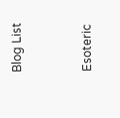Blog List


Esoteric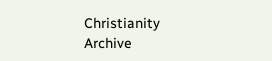Christianity Archive